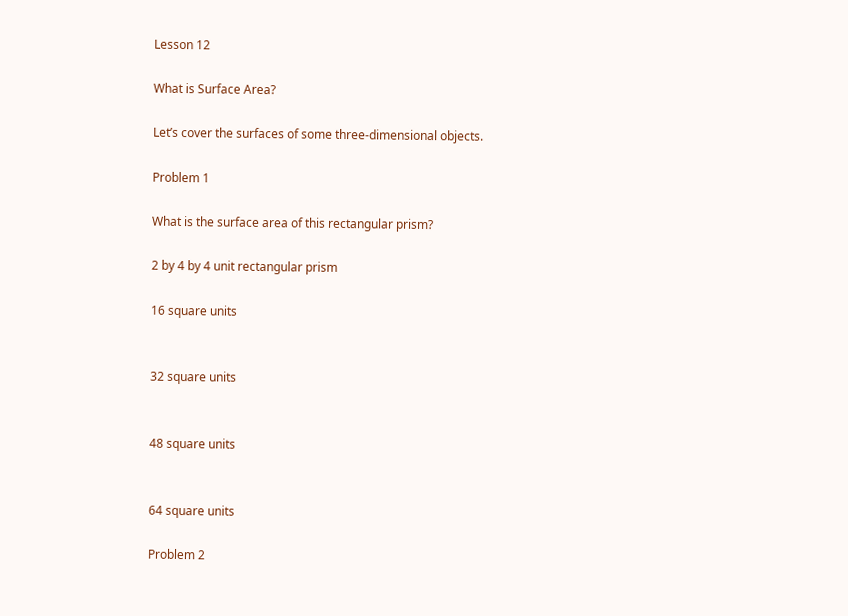Lesson 12

What is Surface Area?

Let’s cover the surfaces of some three-dimensional objects.

Problem 1

What is the surface area of this rectangular prism?

2 by 4 by 4 unit rectangular prism

16 square units


32 square units


48 square units


64 square units

Problem 2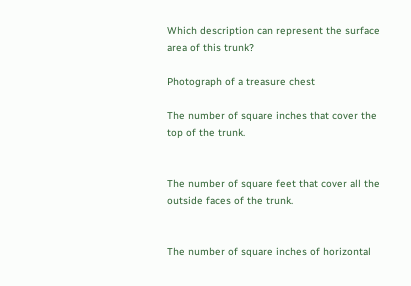Which description can represent the surface area of this trunk?

Photograph of a treasure chest

The number of square inches that cover the top of the trunk.


The number of square feet that cover all the outside faces of the trunk.


The number of square inches of horizontal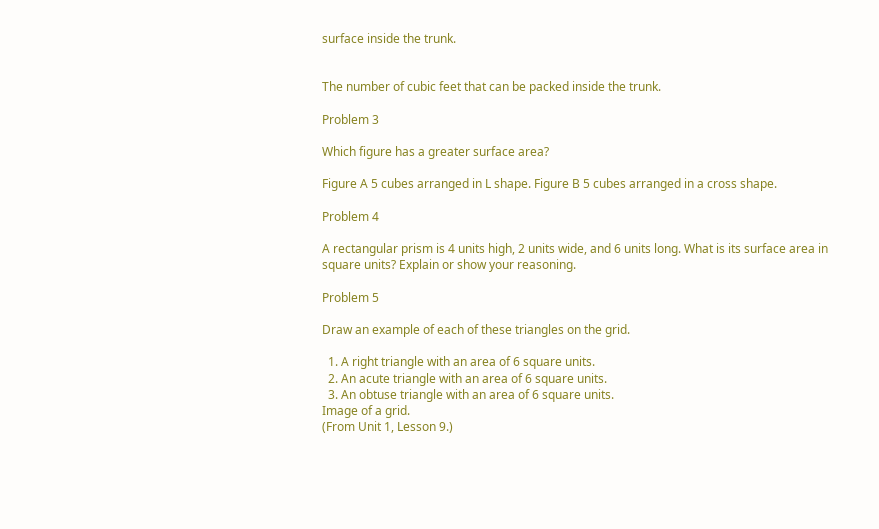surface inside the trunk.


The number of cubic feet that can be packed inside the trunk.

Problem 3

Which figure has a greater surface area?

Figure A 5 cubes arranged in L shape. Figure B 5 cubes arranged in a cross shape.

Problem 4

A rectangular prism is 4 units high, 2 units wide, and 6 units long. What is its surface area in square units? Explain or show your reasoning.

Problem 5

Draw an example of each of these triangles on the grid.

  1. A right triangle with an area of 6 square units.
  2. An acute triangle with an area of 6 square units.
  3. An obtuse triangle with an area of 6 square units.
Image of a grid.
(From Unit 1, Lesson 9.)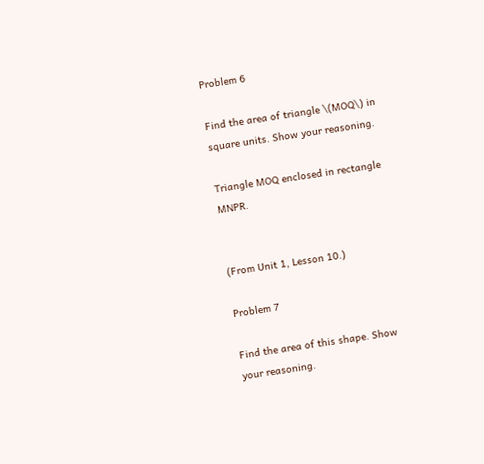Problem 6

Find the area of triangle \(MOQ\) in square units. Show your reasoning.

Triangle MOQ enclosed in rectangle MNPR.


(From Unit 1, Lesson 10.)

Problem 7

Find the area of this shape. Show your reasoning.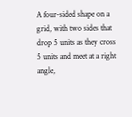A four-sided shape on a grid, with two sides that drop 5 units as they cross 5 units and meet at a right angle,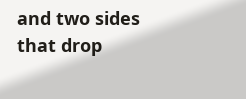and two sides that drop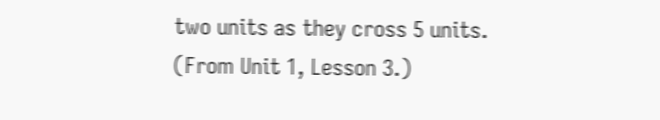two units as they cross 5 units.
(From Unit 1, Lesson 3.)